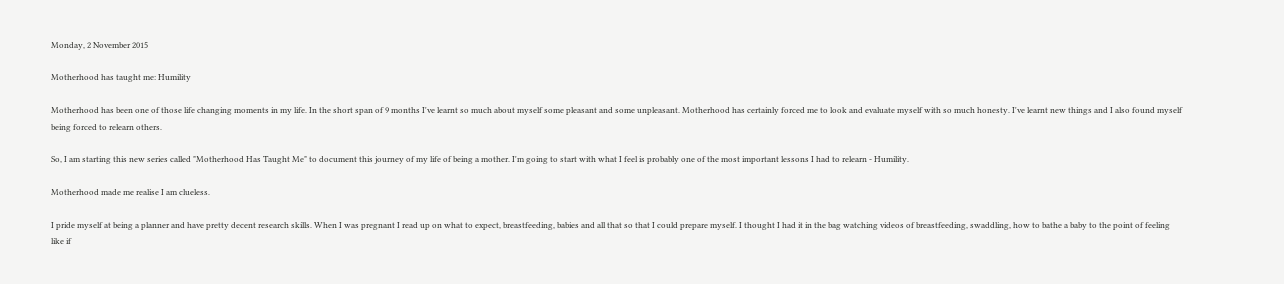Monday, 2 November 2015

Motherhood has taught me: Humility

Motherhood has been one of those life changing moments in my life. In the short span of 9 months I've learnt so much about myself some pleasant and some unpleasant. Motherhood has certainly forced me to look and evaluate myself with so much honesty. I've learnt new things and I also found myself being forced to relearn others.

So, I am starting this new series called "Motherhood Has Taught Me" to document this journey of my life of being a mother. I'm going to start with what I feel is probably one of the most important lessons I had to relearn - Humility.

Motherhood made me realise I am clueless.

I pride myself at being a planner and have pretty decent research skills. When I was pregnant I read up on what to expect, breastfeeding, babies and all that so that I could prepare myself. I thought I had it in the bag watching videos of breastfeeding, swaddling, how to bathe a baby to the point of feeling like if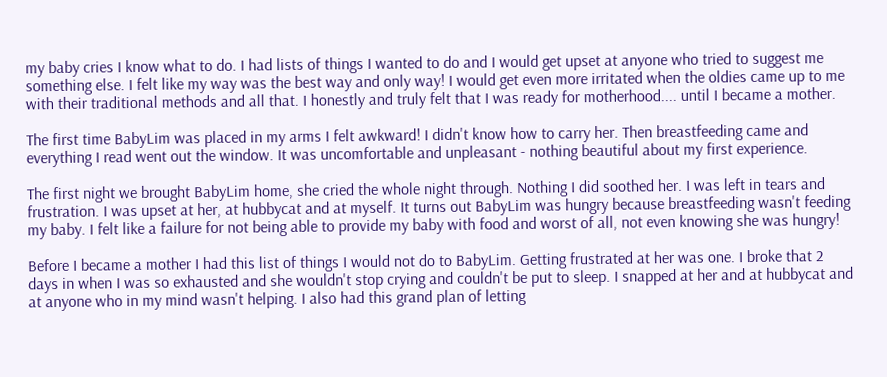my baby cries I know what to do. I had lists of things I wanted to do and I would get upset at anyone who tried to suggest me something else. I felt like my way was the best way and only way! I would get even more irritated when the oldies came up to me with their traditional methods and all that. I honestly and truly felt that I was ready for motherhood.... until I became a mother.

The first time BabyLim was placed in my arms I felt awkward! I didn't know how to carry her. Then breastfeeding came and everything I read went out the window. It was uncomfortable and unpleasant - nothing beautiful about my first experience.

The first night we brought BabyLim home, she cried the whole night through. Nothing I did soothed her. I was left in tears and frustration. I was upset at her, at hubbycat and at myself. It turns out BabyLim was hungry because breastfeeding wasn't feeding my baby. I felt like a failure for not being able to provide my baby with food and worst of all, not even knowing she was hungry!

Before I became a mother I had this list of things I would not do to BabyLim. Getting frustrated at her was one. I broke that 2 days in when I was so exhausted and she wouldn't stop crying and couldn't be put to sleep. I snapped at her and at hubbycat and at anyone who in my mind wasn't helping. I also had this grand plan of letting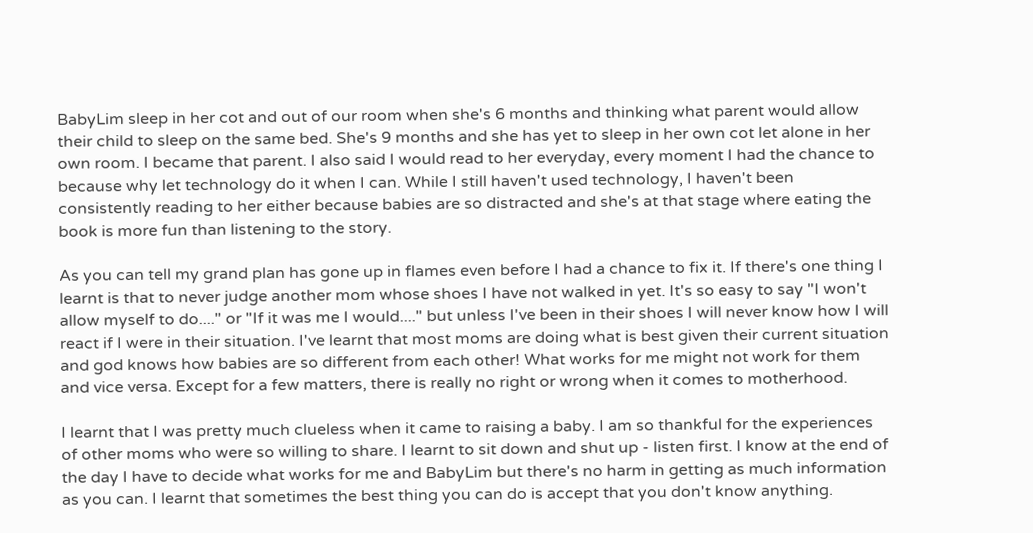BabyLim sleep in her cot and out of our room when she's 6 months and thinking what parent would allow their child to sleep on the same bed. She's 9 months and she has yet to sleep in her own cot let alone in her own room. I became that parent. I also said I would read to her everyday, every moment I had the chance to because why let technology do it when I can. While I still haven't used technology, I haven't been consistently reading to her either because babies are so distracted and she's at that stage where eating the book is more fun than listening to the story.

As you can tell my grand plan has gone up in flames even before I had a chance to fix it. If there's one thing I learnt is that to never judge another mom whose shoes I have not walked in yet. It's so easy to say "I won't allow myself to do...." or "If it was me I would...." but unless I've been in their shoes I will never know how I will react if I were in their situation. I've learnt that most moms are doing what is best given their current situation and god knows how babies are so different from each other! What works for me might not work for them and vice versa. Except for a few matters, there is really no right or wrong when it comes to motherhood.

I learnt that I was pretty much clueless when it came to raising a baby. I am so thankful for the experiences of other moms who were so willing to share. I learnt to sit down and shut up - listen first. I know at the end of the day I have to decide what works for me and BabyLim but there's no harm in getting as much information as you can. I learnt that sometimes the best thing you can do is accept that you don't know anything.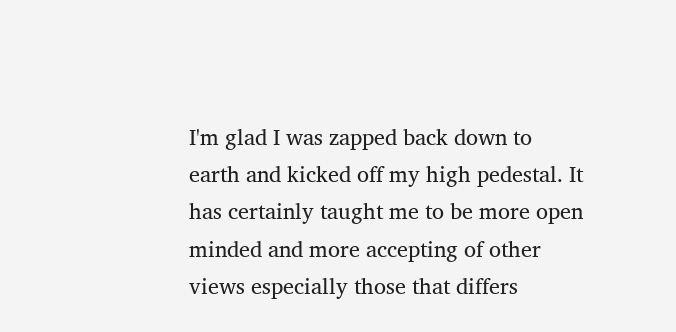I'm glad I was zapped back down to earth and kicked off my high pedestal. It has certainly taught me to be more open minded and more accepting of other views especially those that differs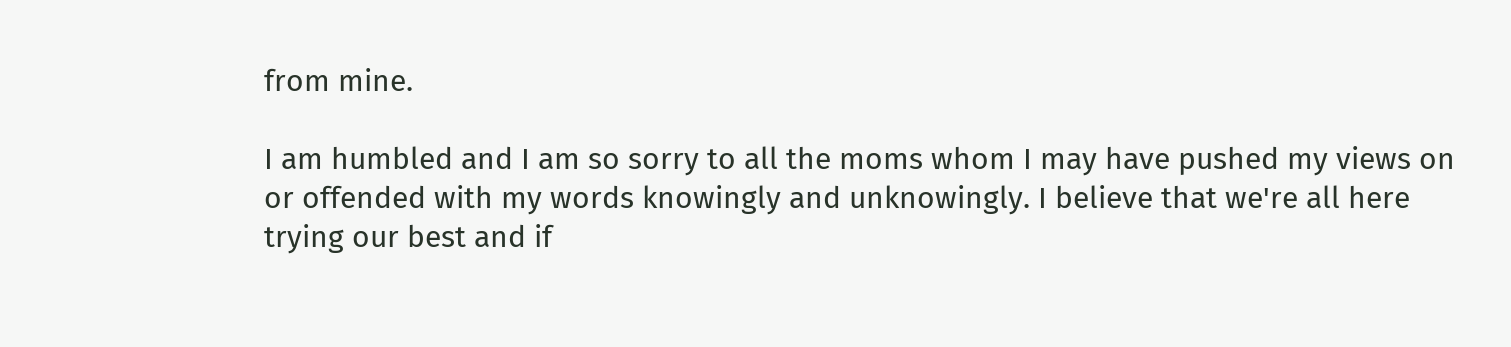from mine.

I am humbled and I am so sorry to all the moms whom I may have pushed my views on or offended with my words knowingly and unknowingly. I believe that we're all here trying our best and if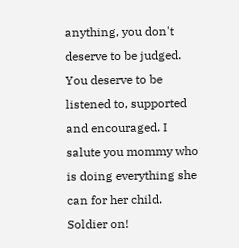anything, you don't deserve to be judged. You deserve to be listened to, supported and encouraged. I salute you mommy who is doing everything she can for her child. Soldier on!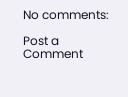No comments:

Post a Comment